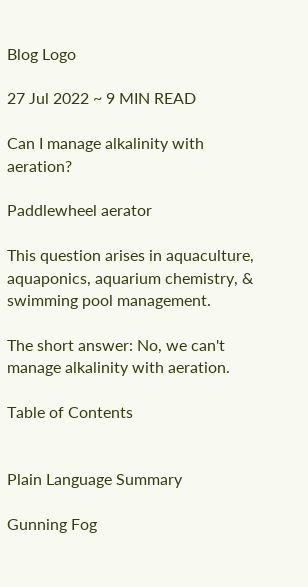Blog Logo

27 Jul 2022 ~ 9 MIN READ

Can I manage alkalinity with aeration?

Paddlewheel aerator

This question arises in aquaculture, aquaponics, aquarium chemistry, & swimming pool management.

The short answer: No, we can't manage alkalinity with aeration.

Table of Contents


Plain Language Summary

Gunning Fog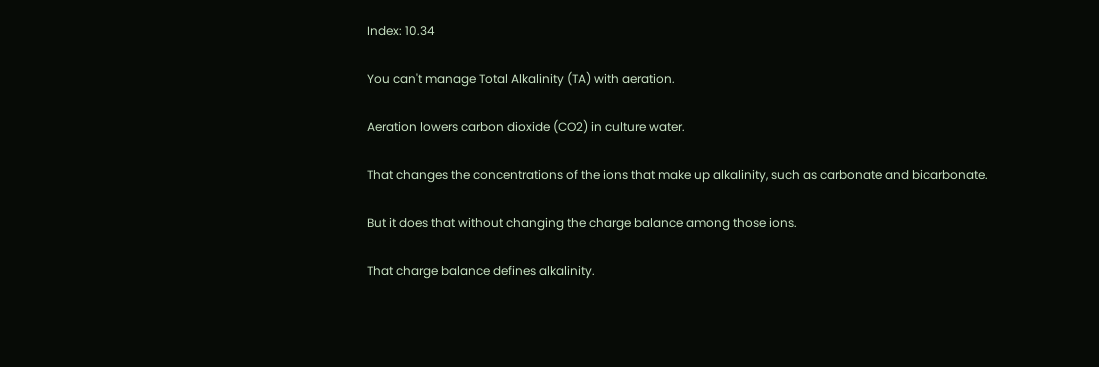Index: 10.34

You can't manage Total Alkalinity (TA) with aeration.

Aeration lowers carbon dioxide (CO2) in culture water.

That changes the concentrations of the ions that make up alkalinity, such as carbonate and bicarbonate.

But it does that without changing the charge balance among those ions.

That charge balance defines alkalinity.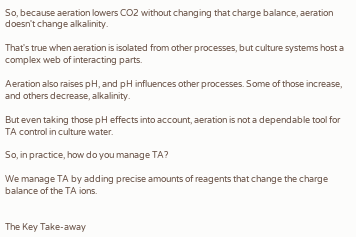So, because aeration lowers CO2 without changing that charge balance, aeration doesn't change alkalinity.

That's true when aeration is isolated from other processes, but culture systems host a complex web of interacting parts.

Aeration also raises pH, and pH influences other processes. Some of those increase, and others decrease, alkalinity.

But even taking those pH effects into account, aeration is not a dependable tool for TA control in culture water.

So, in practice, how do you manage TA?

We manage TA by adding precise amounts of reagents that change the charge balance of the TA ions.


The Key Take-away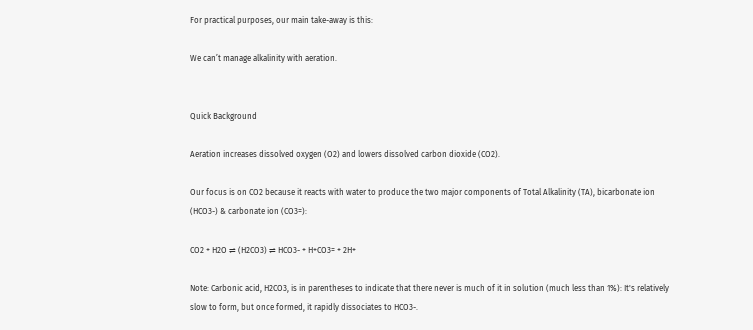For practical purposes, our main take-away is this:

We can’t manage alkalinity with aeration.


Quick Background

Aeration increases dissolved oxygen (O2) and lowers dissolved carbon dioxide (CO2).

Our focus is on CO2 because it reacts with water to produce the two major components of Total Alkalinity (TA), bicarbonate ion (HCO3-) & carbonate ion (CO3=):

CO2 + H2O ⇌ (H2CO3) ⇌ HCO3- + H+CO3= + 2H+

Note: Carbonic acid, H2CO3, is in parentheses to indicate that there never is much of it in solution (much less than 1%): It's relatively slow to form, but once formed, it rapidly dissociates to HCO3-.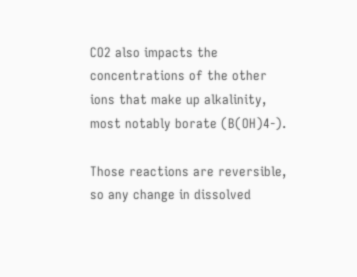CO2 also impacts the concentrations of the other ions that make up alkalinity, most notably borate (B(OH)4-).

Those reactions are reversible, so any change in dissolved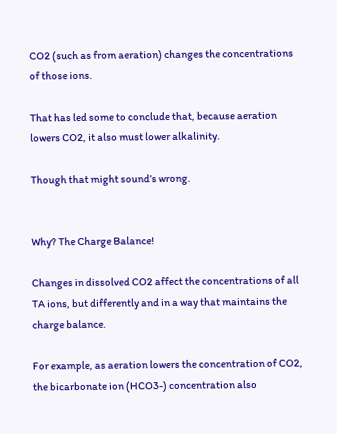CO2 (such as from aeration) changes the concentrations of those ions.

That has led some to conclude that, because aeration lowers CO2, it also must lower alkalinity.

Though that might sound’s wrong.


Why? The Charge Balance!

Changes in dissolved CO2 affect the concentrations of all TA ions, but differently and in a way that maintains the charge balance.

For example, as aeration lowers the concentration of CO2, the bicarbonate ion (HCO3-) concentration also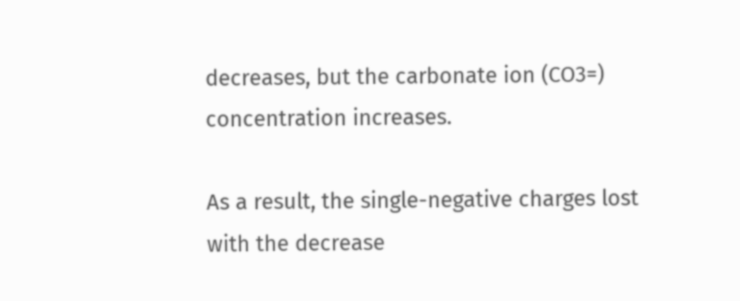decreases, but the carbonate ion (CO3=) concentration increases.

As a result, the single-negative charges lost with the decrease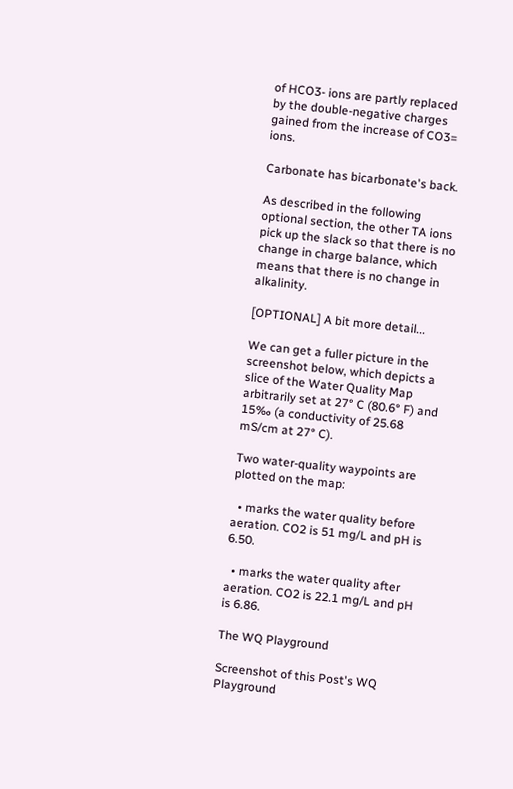of HCO3- ions are partly replaced by the double-negative charges gained from the increase of CO3= ions.

Carbonate has bicarbonate's back.

As described in the following optional section, the other TA ions pick up the slack so that there is no change in charge balance, which means that there is no change in alkalinity.

[OPTIONAL] A bit more detail...

We can get a fuller picture in the screenshot below, which depicts a slice of the Water Quality Map arbitrarily set at 27° C (80.6° F) and 15‰ (a conductivity of 25.68 mS/cm at 27° C).

Two water-quality waypoints are plotted on the map:

  • marks the water quality before aeration. CO2 is 51 mg/L and pH is 6.50.

  • marks the water quality after aeration. CO2 is 22.1 mg/L and pH is 6.86.

The WQ Playground

Screenshot of this Post's WQ Playground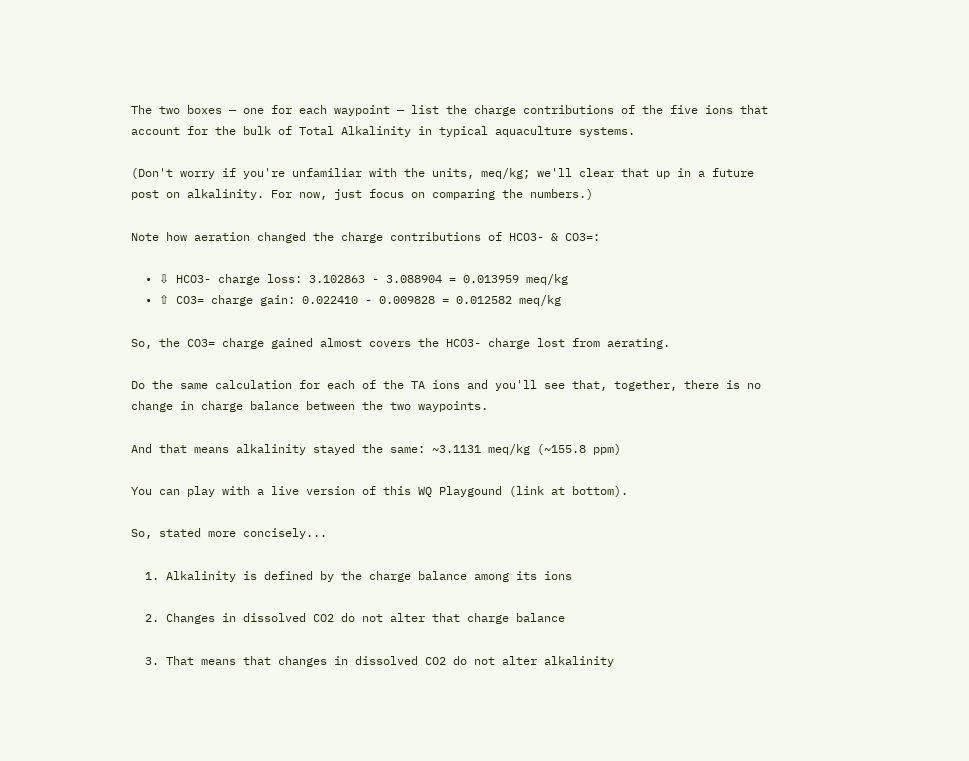The two boxes — one for each waypoint — list the charge contributions of the five ions that account for the bulk of Total Alkalinity in typical aquaculture systems.

(Don't worry if you're unfamiliar with the units, meq/kg; we'll clear that up in a future post on alkalinity. For now, just focus on comparing the numbers.)

Note how aeration changed the charge contributions of HCO3- & CO3=:

  • ⇩ HCO3- charge loss: 3.102863 - 3.088904 = 0.013959 meq/kg
  • ⇧ CO3= charge gain: 0.022410 - 0.009828 = 0.012582 meq/kg

So, the CO3= charge gained almost covers the HCO3- charge lost from aerating.

Do the same calculation for each of the TA ions and you'll see that, together, there is no change in charge balance between the two waypoints.

And that means alkalinity stayed the same: ~3.1131 meq/kg (~155.8 ppm)

You can play with a live version of this WQ Playgound (link at bottom).

So, stated more concisely...

  1. Alkalinity is defined by the charge balance among its ions

  2. Changes in dissolved CO2 do not alter that charge balance

  3. That means that changes in dissolved CO2 do not alter alkalinity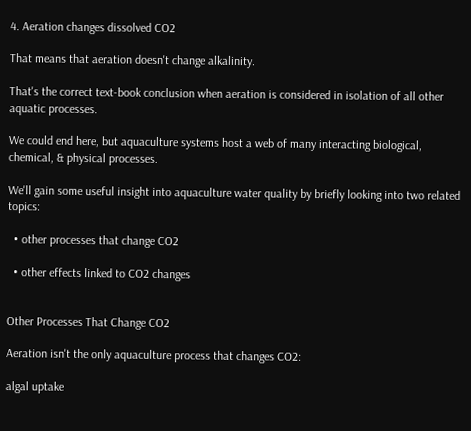4. Aeration changes dissolved CO2

That means that aeration doesn't change alkalinity.

That's the correct text-book conclusion when aeration is considered in isolation of all other aquatic processes.

We could end here, but aquaculture systems host a web of many interacting biological, chemical, & physical processes.

We'll gain some useful insight into aquaculture water quality by briefly looking into two related topics:

  • other processes that change CO2

  • other effects linked to CO2 changes


Other Processes That Change CO2

Aeration isn't the only aquaculture process that changes CO2:

algal uptake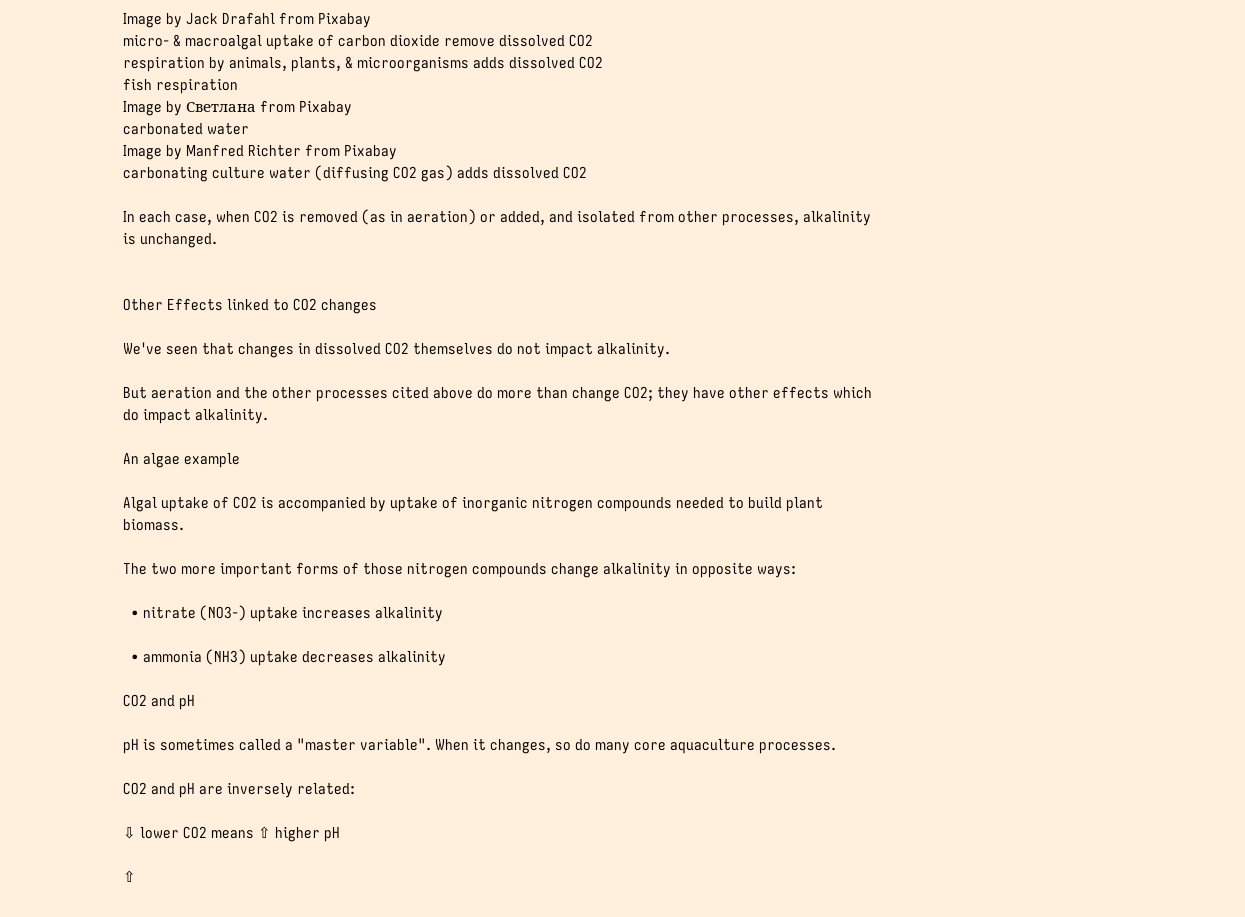Image by Jack Drafahl from Pixabay
micro- & macroalgal uptake of carbon dioxide remove dissolved CO2
respiration by animals, plants, & microorganisms adds dissolved CO2
fish respiration
Image by Светлана from Pixabay
carbonated water
Image by Manfred Richter from Pixabay
carbonating culture water (diffusing CO2 gas) adds dissolved CO2

In each case, when CO2 is removed (as in aeration) or added, and isolated from other processes, alkalinity is unchanged.


Other Effects linked to CO2 changes

We've seen that changes in dissolved CO2 themselves do not impact alkalinity.

But aeration and the other processes cited above do more than change CO2; they have other effects which do impact alkalinity.

An algae example

Algal uptake of CO2 is accompanied by uptake of inorganic nitrogen compounds needed to build plant biomass.

The two more important forms of those nitrogen compounds change alkalinity in opposite ways:

  • nitrate (NO3-) uptake increases alkalinity

  • ammonia (NH3) uptake decreases alkalinity

CO2 and pH

pH is sometimes called a "master variable". When it changes, so do many core aquaculture processes.

CO2 and pH are inversely related:

⇩ lower CO2 means ⇧ higher pH

⇧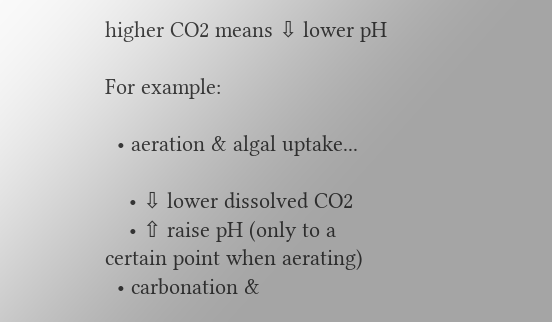higher CO2 means ⇩ lower pH

For example:

  • aeration & algal uptake...

    • ⇩ lower dissolved CO2
    • ⇧ raise pH (only to a certain point when aerating)
  • carbonation &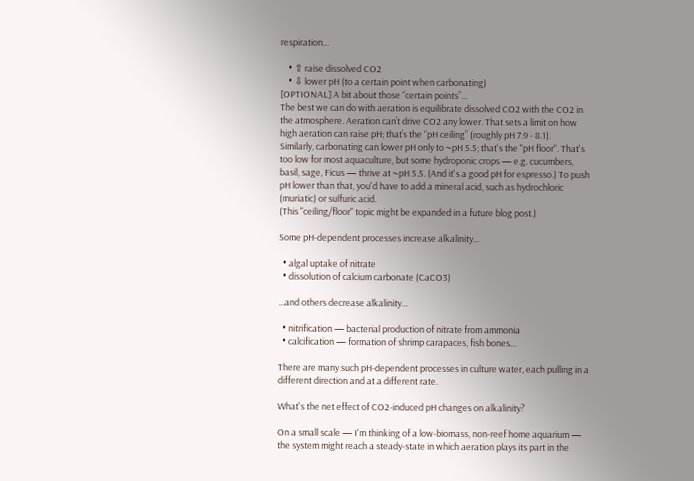respiration...

    • ⇧ raise dissolved CO2
    • ⇩ lower pH (to a certain point when carbonating)
[OPTIONAL] A bit about those “certain points”...
The best we can do with aeration is equilibrate dissolved CO2 with the CO2 in the atmosphere. Aeration can’t drive CO2 any lower. That sets a limit on how high aeration can raise pH; that’s the “pH ceiling” (roughly pH 7.9 - 8.1).
Similarly, carbonating can lower pH only to ~pH 5.5; that's the "pH floor". That's too low for most aquaculture, but some hydroponic crops — e.g. cucumbers, basil, sage, Ficus — thrive at ~pH 5.5. (And it's a good pH for espresso.) To push pH lower than that, you'd have to add a mineral acid, such as hydrochloric (muriatic) or sulfuric acid.
(This "ceiling/floor" topic might be expanded in a future blog post.)

Some pH-dependent processes increase alkalinity...

  • algal uptake of nitrate
  • dissolution of calcium carbonate (CaCO3)

...and others decrease alkalinity...

  • nitrification — bacterial production of nitrate from ammonia
  • calcification — formation of shrimp carapaces, fish bones...

There are many such pH-dependent processes in culture water, each pulling in a different direction and at a different rate.

What's the net effect of CO2-induced pH changes on alkalinity?

On a small scale — I'm thinking of a low-biomass, non-reef home aquarium — the system might reach a steady-state in which aeration plays its part in the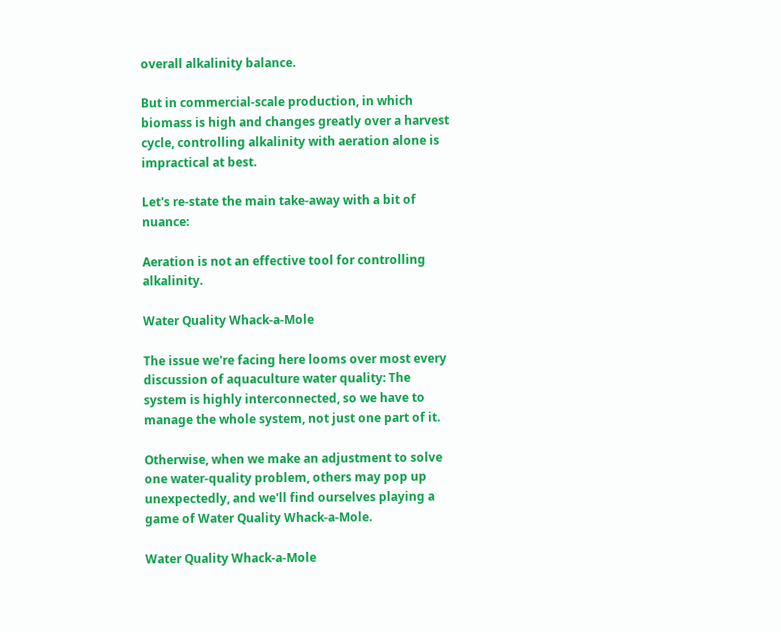overall alkalinity balance.

But in commercial-scale production, in which biomass is high and changes greatly over a harvest cycle, controlling alkalinity with aeration alone is impractical at best.

Let's re-state the main take-away with a bit of nuance:

Aeration is not an effective tool for controlling alkalinity.

Water Quality Whack-a-Mole

The issue we're facing here looms over most every discussion of aquaculture water quality: The system is highly interconnected, so we have to manage the whole system, not just one part of it.

Otherwise, when we make an adjustment to solve one water-quality problem, others may pop up unexpectedly, and we'll find ourselves playing a game of Water Quality Whack-a-Mole.

Water Quality Whack-a-Mole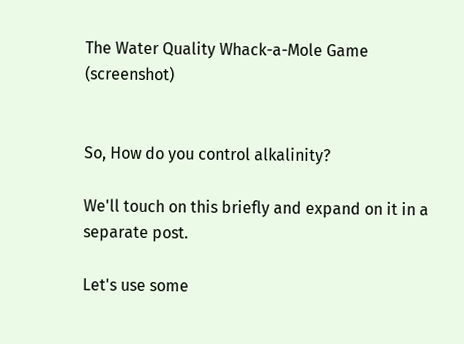The Water Quality Whack-a-Mole Game (screenshot)


So, How do you control alkalinity?

We'll touch on this briefly and expand on it in a separate post.

Let's use some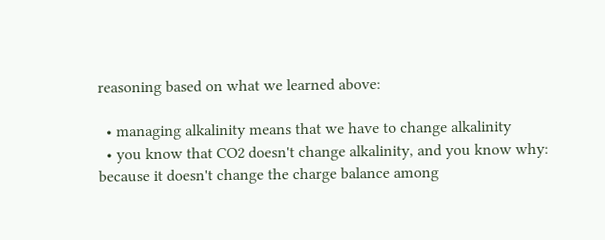reasoning based on what we learned above:

  • managing alkalinity means that we have to change alkalinity
  • you know that CO2 doesn't change alkalinity, and you know why: because it doesn't change the charge balance among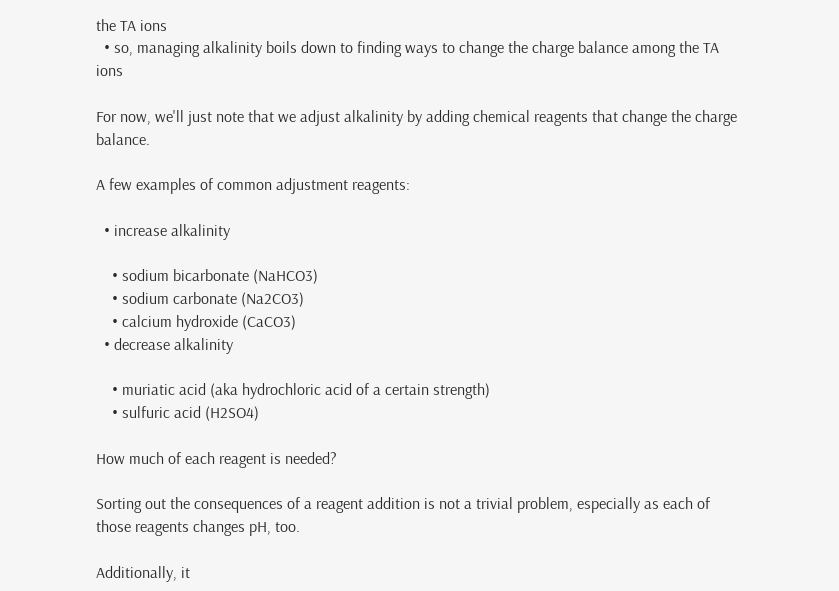the TA ions
  • so, managing alkalinity boils down to finding ways to change the charge balance among the TA ions

For now, we'll just note that we adjust alkalinity by adding chemical reagents that change the charge balance.

A few examples of common adjustment reagents:

  • increase alkalinity

    • sodium bicarbonate (NaHCO3)
    • sodium carbonate (Na2CO3)
    • calcium hydroxide (CaCO3)
  • decrease alkalinity

    • muriatic acid (aka hydrochloric acid of a certain strength)
    • sulfuric acid (H2SO4)

How much of each reagent is needed?

Sorting out the consequences of a reagent addition is not a trivial problem, especially as each of those reagents changes pH, too.

Additionally, it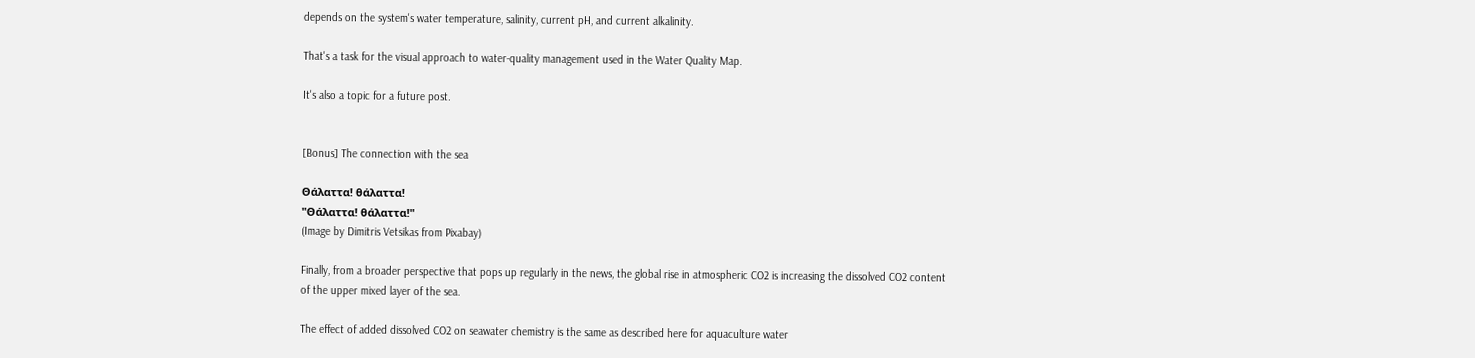depends on the system's water temperature, salinity, current pH, and current alkalinity.

That's a task for the visual approach to water-quality management used in the Water Quality Map.

It's also a topic for a future post.


[Bonus] The connection with the sea

Θάλαττα! θάλαττα!
"Θάλαττα! θάλαττα!"
(Image by Dimitris Vetsikas from Pixabay)

Finally, from a broader perspective that pops up regularly in the news, the global rise in atmospheric CO2 is increasing the dissolved CO2 content of the upper mixed layer of the sea.

The effect of added dissolved CO2 on seawater chemistry is the same as described here for aquaculture water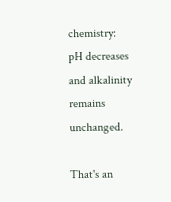chemistry:
pH decreases and alkalinity remains unchanged.

That's an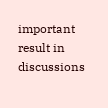important result in discussions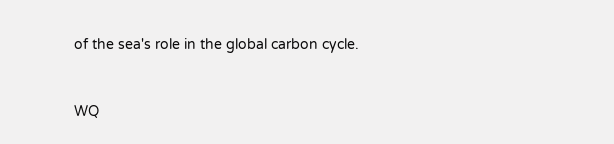of the sea's role in the global carbon cycle.


WQ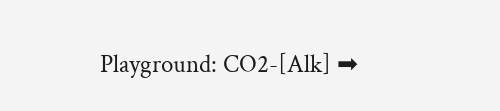Playground: CO2-[Alk] ➡